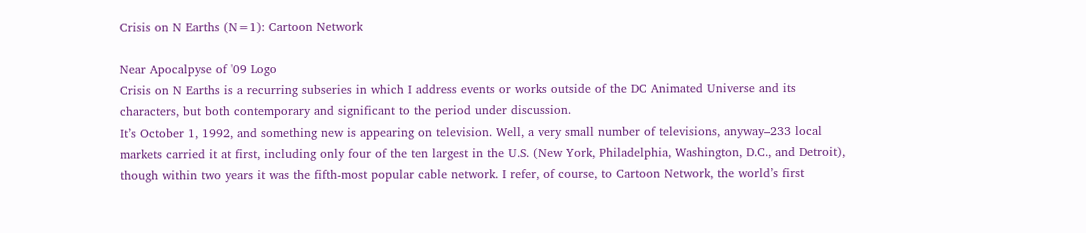Crisis on N Earths (N=1): Cartoon Network

Near Apocalpyse of '09 Logo
Crisis on N Earths is a recurring subseries in which I address events or works outside of the DC Animated Universe and its characters, but both contemporary and significant to the period under discussion.
It’s October 1, 1992, and something new is appearing on television. Well, a very small number of televisions, anyway–233 local markets carried it at first, including only four of the ten largest in the U.S. (New York, Philadelphia, Washington, D.C., and Detroit), though within two years it was the fifth-most popular cable network. I refer, of course, to Cartoon Network, the world’s first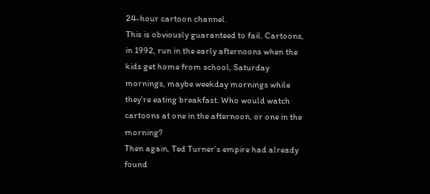24-hour cartoon channel.
This is obviously guaranteed to fail. Cartoons, in 1992, run in the early afternoons when the kids get home from school, Saturday mornings, maybe weekday mornings while they’re eating breakfast. Who would watch cartoons at one in the afternoon, or one in the morning?
Then again, Ted Turner’s empire had already found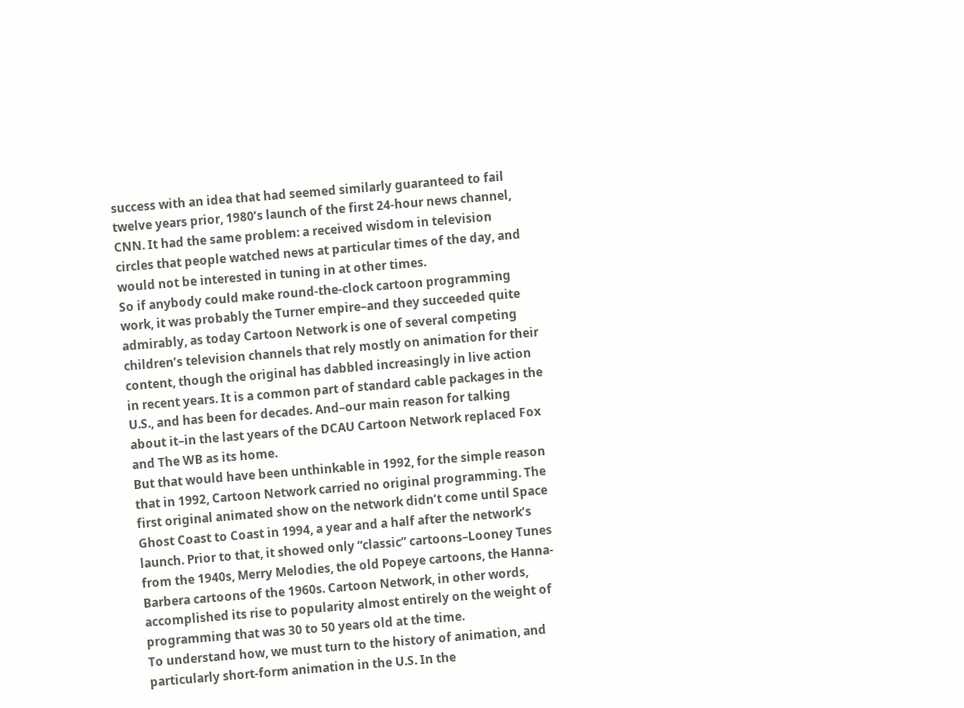success with an idea that had seemed similarly guaranteed to fail twelve years prior, 1980’s launch of the first 24-hour news channel, CNN. It had the same problem: a received wisdom in television circles that people watched news at particular times of the day, and would not be interested in tuning in at other times.
So if anybody could make round-the-clock cartoon programming work, it was probably the Turner empire–and they succeeded quite admirably, as today Cartoon Network is one of several competing children’s television channels that rely mostly on animation for their content, though the original has dabbled increasingly in live action in recent years. It is a common part of standard cable packages in the U.S., and has been for decades. And–our main reason for talking about it–in the last years of the DCAU Cartoon Network replaced Fox and The WB as its home.
But that would have been unthinkable in 1992, for the simple reason that in 1992, Cartoon Network carried no original programming. The first original animated show on the network didn’t come until Space Ghost Coast to Coast in 1994, a year and a half after the network’s launch. Prior to that, it showed only “classic” cartoons–Looney Tunes from the 1940s, Merry Melodies, the old Popeye cartoons, the Hanna-Barbera cartoons of the 1960s. Cartoon Network, in other words, accomplished its rise to popularity almost entirely on the weight of programming that was 30 to 50 years old at the time.
To understand how, we must turn to the history of animation, and particularly short-form animation in the U.S. In the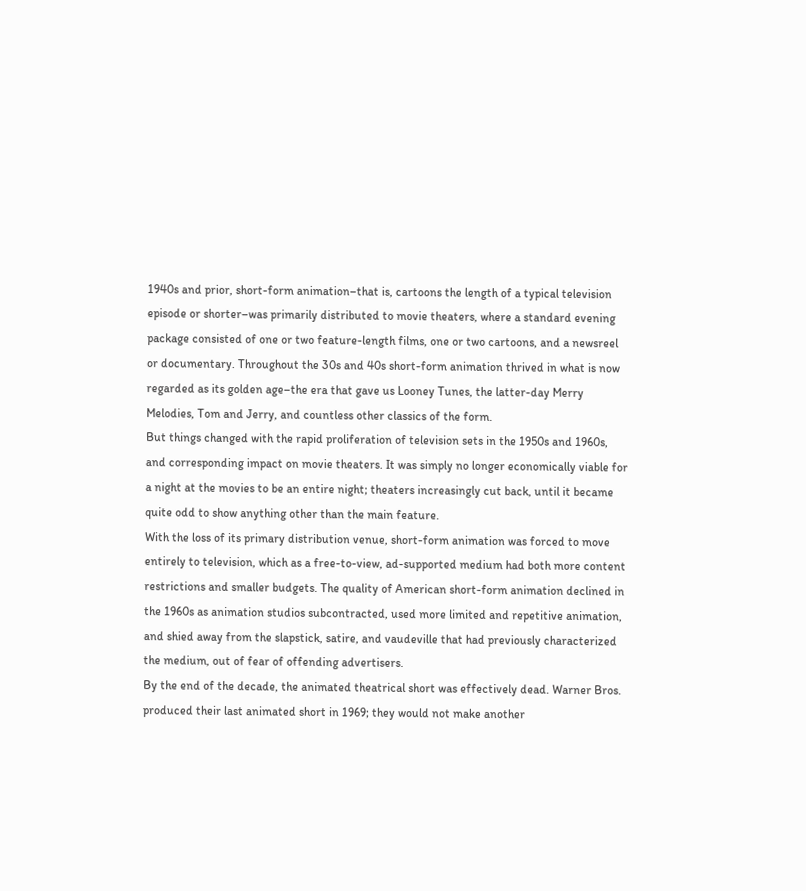1940s and prior, short-form animation–that is, cartoons the length of a typical television episode or shorter–was primarily distributed to movie theaters, where a standard evening package consisted of one or two feature-length films, one or two cartoons, and a newsreel or documentary. Throughout the 30s and 40s short-form animation thrived in what is now regarded as its golden age–the era that gave us Looney Tunes, the latter-day Merry Melodies, Tom and Jerry, and countless other classics of the form.
But things changed with the rapid proliferation of television sets in the 1950s and 1960s, and corresponding impact on movie theaters. It was simply no longer economically viable for a night at the movies to be an entire night; theaters increasingly cut back, until it became quite odd to show anything other than the main feature.
With the loss of its primary distribution venue, short-form animation was forced to move entirely to television, which as a free-to-view, ad-supported medium had both more content restrictions and smaller budgets. The quality of American short-form animation declined in the 1960s as animation studios subcontracted, used more limited and repetitive animation, and shied away from the slapstick, satire, and vaudeville that had previously characterized the medium, out of fear of offending advertisers.
By the end of the decade, the animated theatrical short was effectively dead. Warner Bros. produced their last animated short in 1969; they would not make another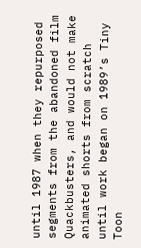until 1987 when they repurposed segments from the abandoned film Quackbusters, and would not make animated shorts from scratch until work began on 1989’s Tiny Toon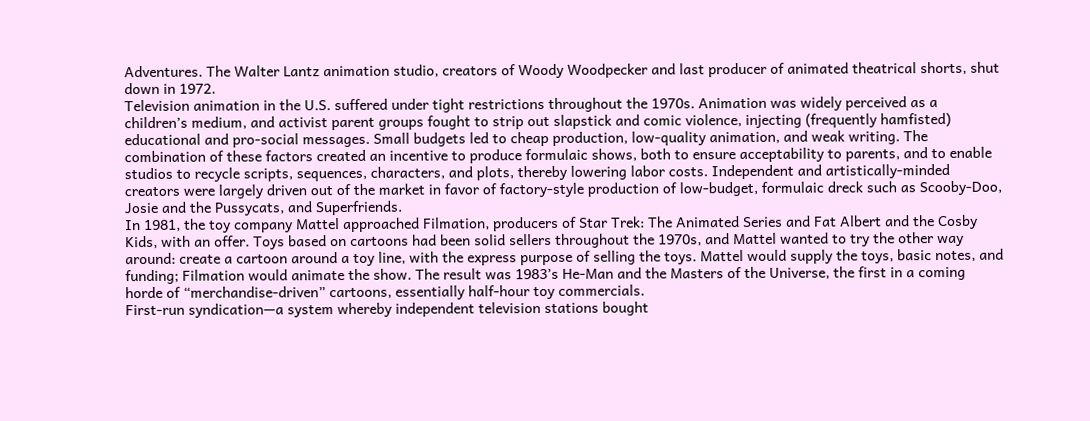Adventures. The Walter Lantz animation studio, creators of Woody Woodpecker and last producer of animated theatrical shorts, shut down in 1972.
Television animation in the U.S. suffered under tight restrictions throughout the 1970s. Animation was widely perceived as a children’s medium, and activist parent groups fought to strip out slapstick and comic violence, injecting (frequently hamfisted) educational and pro-social messages. Small budgets led to cheap production, low-quality animation, and weak writing. The combination of these factors created an incentive to produce formulaic shows, both to ensure acceptability to parents, and to enable studios to recycle scripts, sequences, characters, and plots, thereby lowering labor costs. Independent and artistically-minded creators were largely driven out of the market in favor of factory-style production of low-budget, formulaic dreck such as Scooby-Doo, Josie and the Pussycats, and Superfriends.
In 1981, the toy company Mattel approached Filmation, producers of Star Trek: The Animated Series and Fat Albert and the Cosby Kids, with an offer. Toys based on cartoons had been solid sellers throughout the 1970s, and Mattel wanted to try the other way around: create a cartoon around a toy line, with the express purpose of selling the toys. Mattel would supply the toys, basic notes, and funding; Filmation would animate the show. The result was 1983’s He-Man and the Masters of the Universe, the first in a coming horde of “merchandise-driven” cartoons, essentially half-hour toy commercials.
First-run syndication—a system whereby independent television stations bought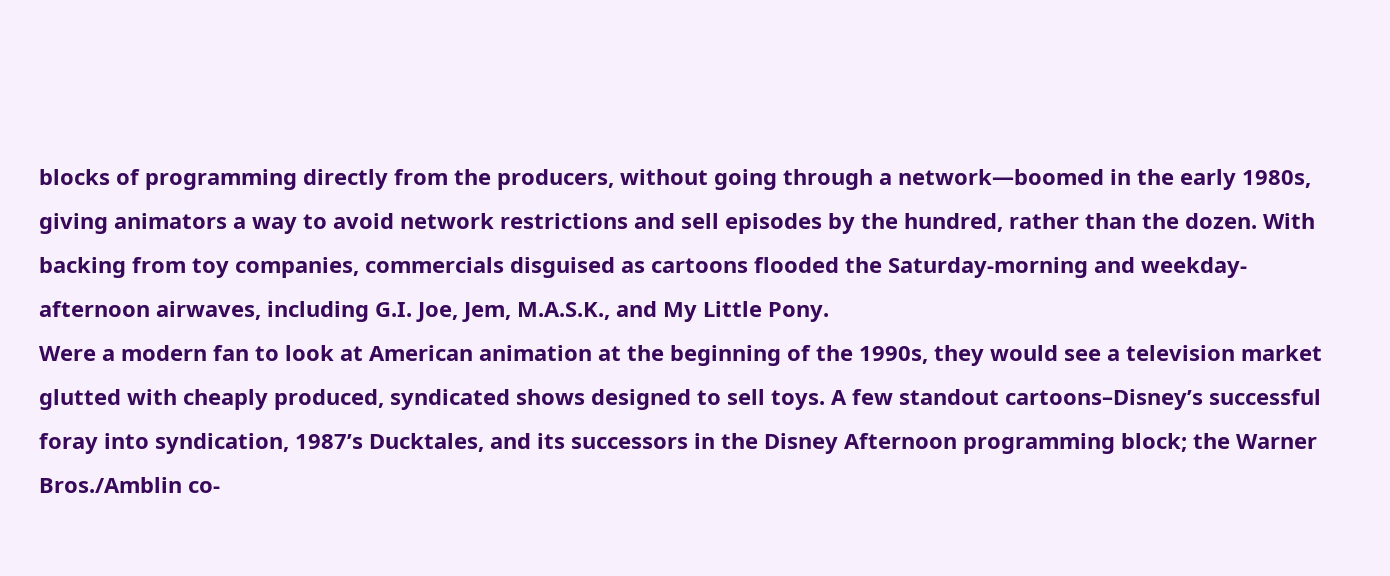blocks of programming directly from the producers, without going through a network—boomed in the early 1980s, giving animators a way to avoid network restrictions and sell episodes by the hundred, rather than the dozen. With backing from toy companies, commercials disguised as cartoons flooded the Saturday-morning and weekday-afternoon airwaves, including G.I. Joe, Jem, M.A.S.K., and My Little Pony.
Were a modern fan to look at American animation at the beginning of the 1990s, they would see a television market glutted with cheaply produced, syndicated shows designed to sell toys. A few standout cartoons–Disney’s successful foray into syndication, 1987’s Ducktales, and its successors in the Disney Afternoon programming block; the Warner Bros./Amblin co-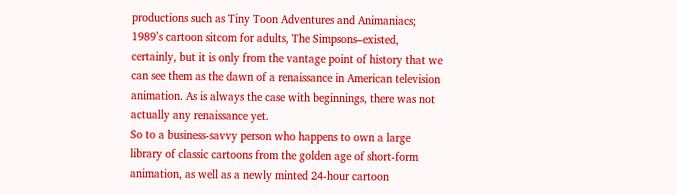productions such as Tiny Toon Adventures and Animaniacs; 1989’s cartoon sitcom for adults, The Simpsons–existed, certainly, but it is only from the vantage point of history that we can see them as the dawn of a renaissance in American television animation. As is always the case with beginnings, there was not actually any renaissance yet.
So to a business-savvy person who happens to own a large library of classic cartoons from the golden age of short-form animation, as well as a newly minted 24-hour cartoon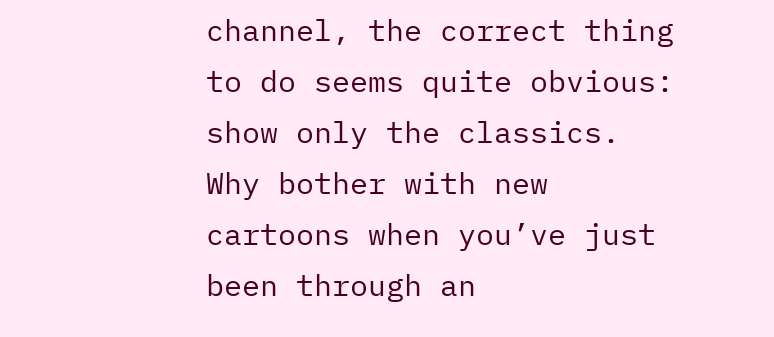channel, the correct thing to do seems quite obvious: show only the classics. Why bother with new cartoons when you’ve just been through an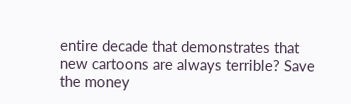entire decade that demonstrates that new cartoons are always terrible? Save the money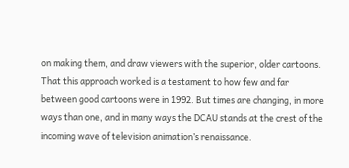on making them, and draw viewers with the superior, older cartoons.
That this approach worked is a testament to how few and far between good cartoons were in 1992. But times are changing, in more ways than one, and in many ways the DCAU stands at the crest of the incoming wave of television animation’s renaissance.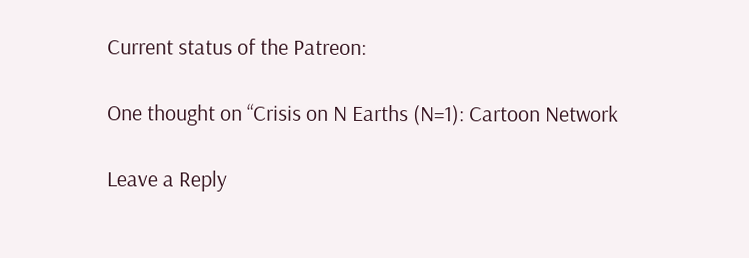Current status of the Patreon:

One thought on “Crisis on N Earths (N=1): Cartoon Network

Leave a Reply